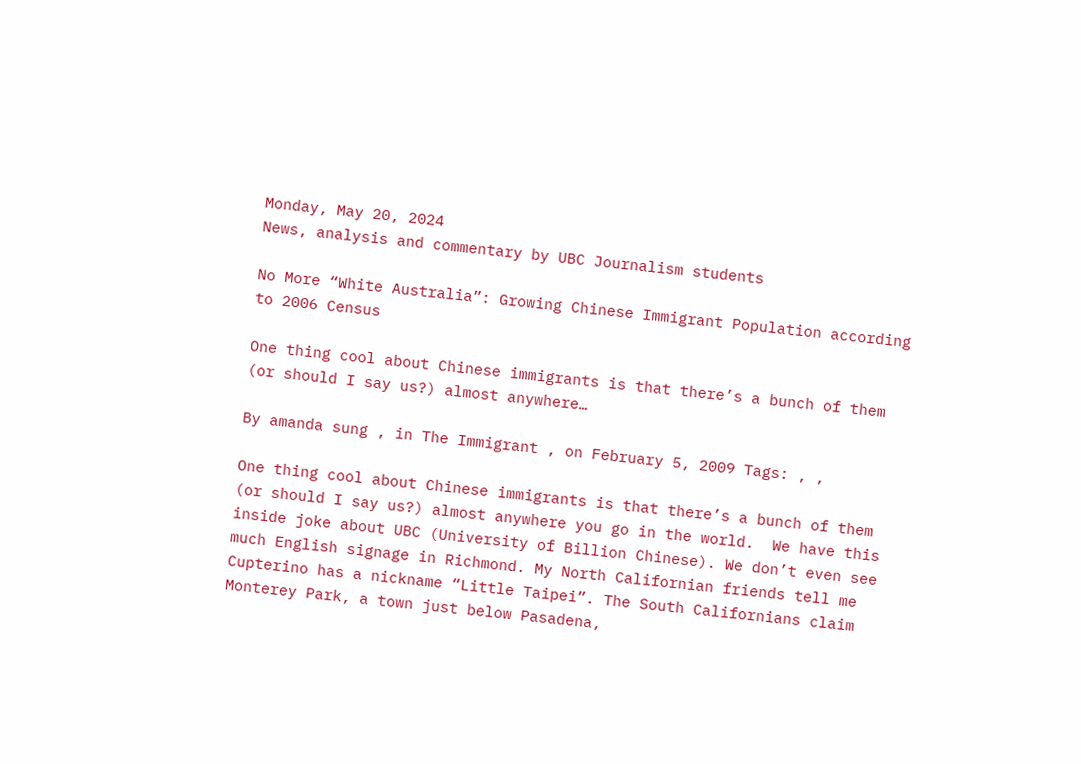Monday, May 20, 2024
News, analysis and commentary by UBC Journalism students

No More “White Australia”: Growing Chinese Immigrant Population according to 2006 Census

One thing cool about Chinese immigrants is that there’s a bunch of them (or should I say us?) almost anywhere…

By amanda sung , in The Immigrant , on February 5, 2009 Tags: , ,

One thing cool about Chinese immigrants is that there’s a bunch of them (or should I say us?) almost anywhere you go in the world.  We have this inside joke about UBC (University of Billion Chinese). We don’t even see much English signage in Richmond. My North Californian friends tell me Cupterino has a nickname “Little Taipei”. The South Californians claim Monterey Park, a town just below Pasadena,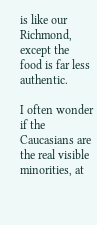is like our Richmond, except the food is far less authentic.

I often wonder if the Caucasians are the real visible minorities, at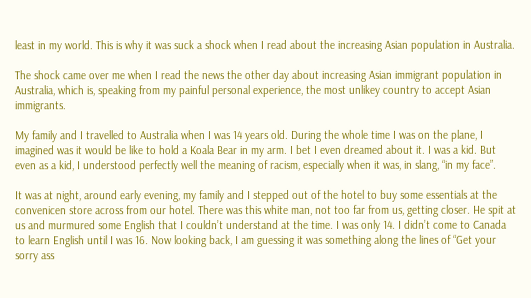least in my world. This is why it was suck a shock when I read about the increasing Asian population in Australia.

The shock came over me when I read the news the other day about increasing Asian immigrant population in Australia, which is, speaking from my painful personal experience, the most unlikey country to accept Asian immigrants.

My family and I travelled to Australia when I was 14 years old. During the whole time I was on the plane, I imagined was it would be like to hold a Koala Bear in my arm. I bet I even dreamed about it. I was a kid. But even as a kid, I understood perfectly well the meaning of racism, especially when it was, in slang, “in my face”.

It was at night, around early evening, my family and I stepped out of the hotel to buy some essentials at the convenicen store across from our hotel. There was this white man, not too far from us, getting closer. He spit at us and murmured some English that I couldn’t understand at the time. I was only 14. I didn’t come to Canada to learn English until I was 16. Now looking back, I am guessing it was something along the lines of “Get your sorry ass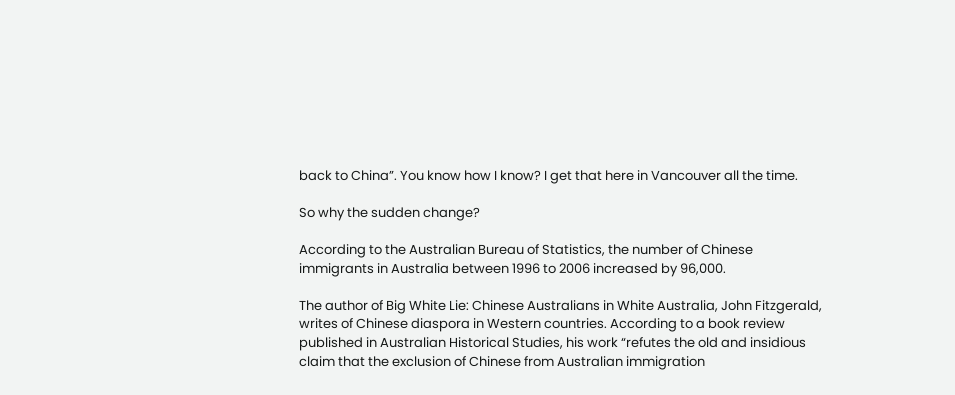back to China”. You know how I know? I get that here in Vancouver all the time.

So why the sudden change?

According to the Australian Bureau of Statistics, the number of Chinese immigrants in Australia between 1996 to 2006 increased by 96,000.

The author of Big White Lie: Chinese Australians in White Australia, John Fitzgerald, writes of Chinese diaspora in Western countries. According to a book review published in Australian Historical Studies, his work “refutes the old and insidious claim that the exclusion of Chinese from Australian immigration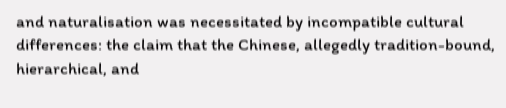and naturalisation was necessitated by incompatible cultural differences: the claim that the Chinese, allegedly tradition-bound, hierarchical, and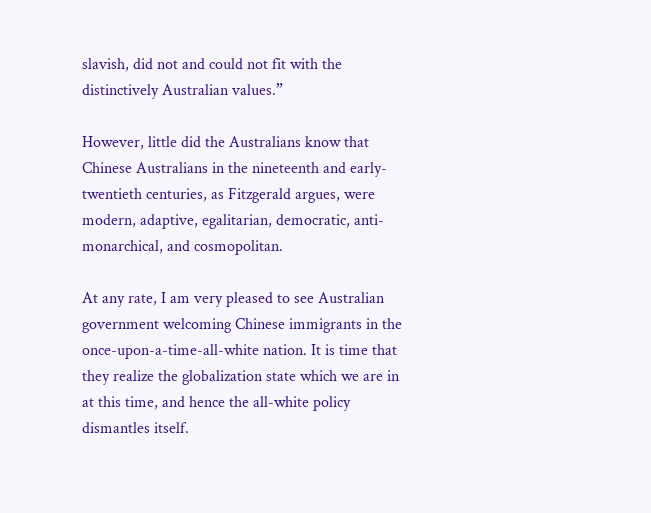slavish, did not and could not fit with the distinctively Australian values.”

However, little did the Australians know that Chinese Australians in the nineteenth and early-twentieth centuries, as Fitzgerald argues, were modern, adaptive, egalitarian, democratic, anti-monarchical, and cosmopolitan.

At any rate, I am very pleased to see Australian government welcoming Chinese immigrants in the once-upon-a-time-all-white nation. It is time that they realize the globalization state which we are in at this time, and hence the all-white policy dismantles itself.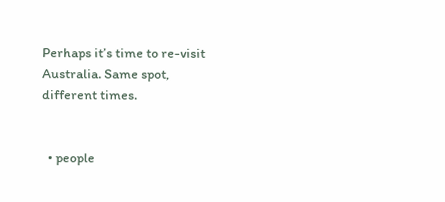Perhaps it’s time to re-visit Australia. Same spot, different times.


  • people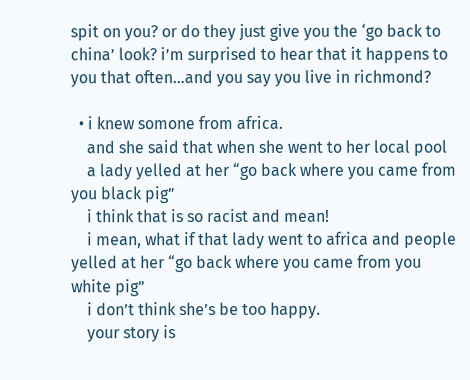spit on you? or do they just give you the ‘go back to china’ look? i’m surprised to hear that it happens to you that often…and you say you live in richmond?

  • i knew somone from africa.
    and she said that when she went to her local pool
    a lady yelled at her “go back where you came from you black pig”
    i think that is so racist and mean!
    i mean, what if that lady went to africa and people yelled at her “go back where you came from you white pig”
    i don’t think she’s be too happy.
    your story is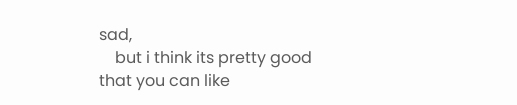sad,
    but i think its pretty good that you can like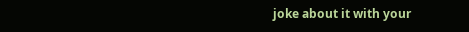joke about it with your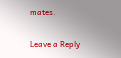mates.

Leave a Reply